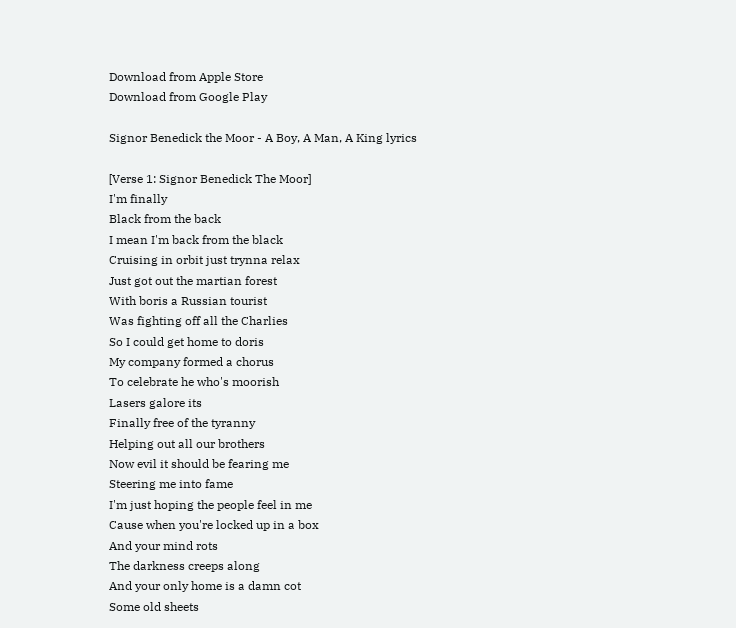Download from Apple Store
Download from Google Play

Signor Benedick the Moor - A Boy, A Man, A King lyrics

[Verse 1: Signor Benedick The Moor]
I'm finally
Black from the back
I mean I'm back from the black
Cruising in orbit just trynna relax
Just got out the martian forest
With boris a Russian tourist
Was fighting off all the Charlies
So I could get home to doris
My company formed a chorus
To celebrate he who's moorish
Lasers galore its
Finally free of the tyranny
Helping out all our brothers
Now evil it should be fearing me
Steering me into fame
I'm just hoping the people feel in me
Cause when you're locked up in a box
And your mind rots
The darkness creeps along
And your only home is a damn cot
Some old sheets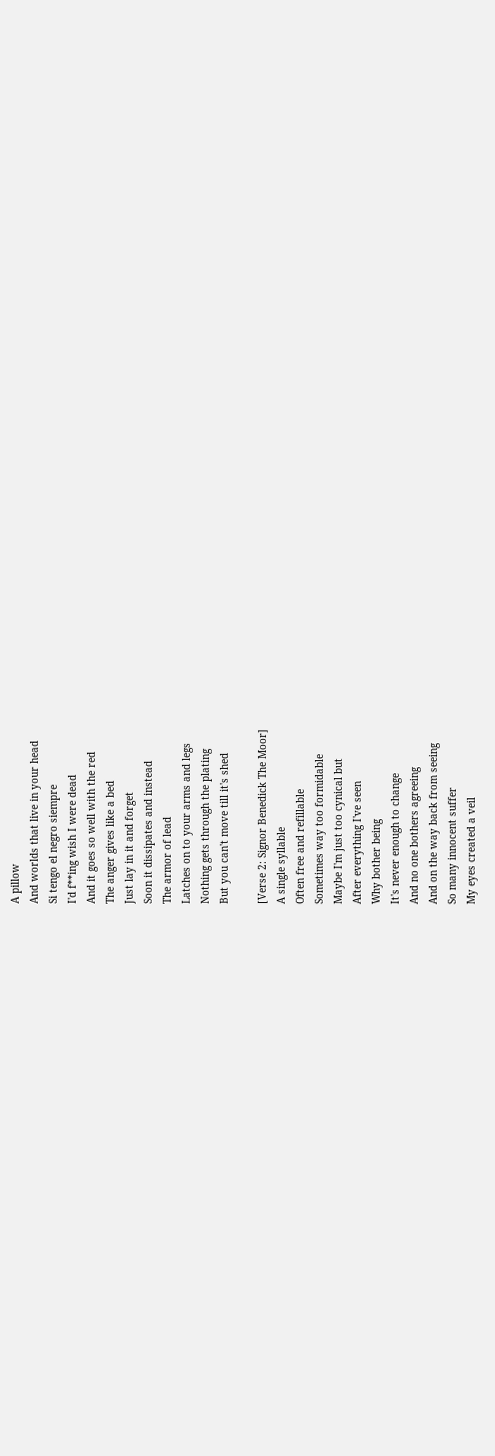A pillow
And worlds that live in your head
Si tengo el negro siempre
I'd f**ing wish I were dead
And it goes so well with the red
The anger gives like a bed
Just lay in it and forget
Soon it dissipates and instead
The armor of lead
Latches on to your arms and legs
Nothing gets through the plating
But you can't move till it's shed

[Verse 2: Signor Benedick The Moor]
A single syllable
Often free and refillable
Sometimes way too formidable
Maybe I'm just too cynical but
After everything I've seen
Why bother being
It's never enough to change
And no one bothers agreeing
And on the way back from seeing
So many innocent suffer
My eyes created a veil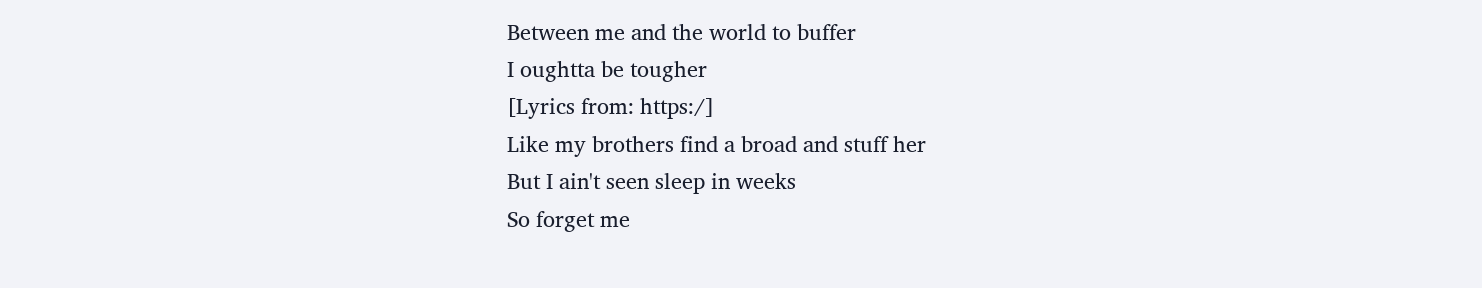Between me and the world to buffer
I oughtta be tougher
[Lyrics from: https:/]
Like my brothers find a broad and stuff her
But I ain't seen sleep in weeks
So forget me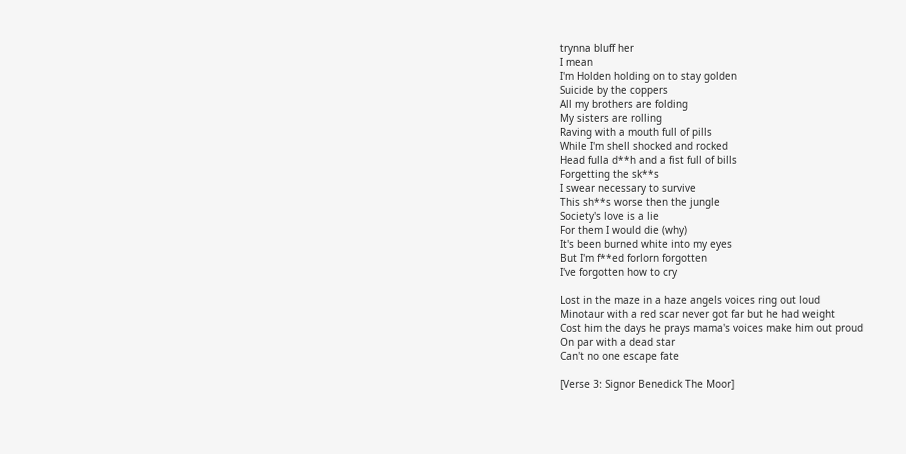trynna bluff her
I mean
I'm Holden holding on to stay golden
Suicide by the coppers
All my brothers are folding
My sisters are rolling
Raving with a mouth full of pills
While I'm shell shocked and rocked
Head fulla d**h and a fist full of bills
Forgetting the sk**s
I swear necessary to survive
This sh**s worse then the jungle
Society's love is a lie
For them I would die (why)
It's been burned white into my eyes
But I'm f**ed forlorn forgotten
I've forgotten how to cry

Lost in the maze in a haze angels voices ring out loud
Minotaur with a red scar never got far but he had weight
Cost him the days he prays mama's voices make him out proud
On par with a dead star
Can't no one escape fate

[Verse 3: Signor Benedick The Moor]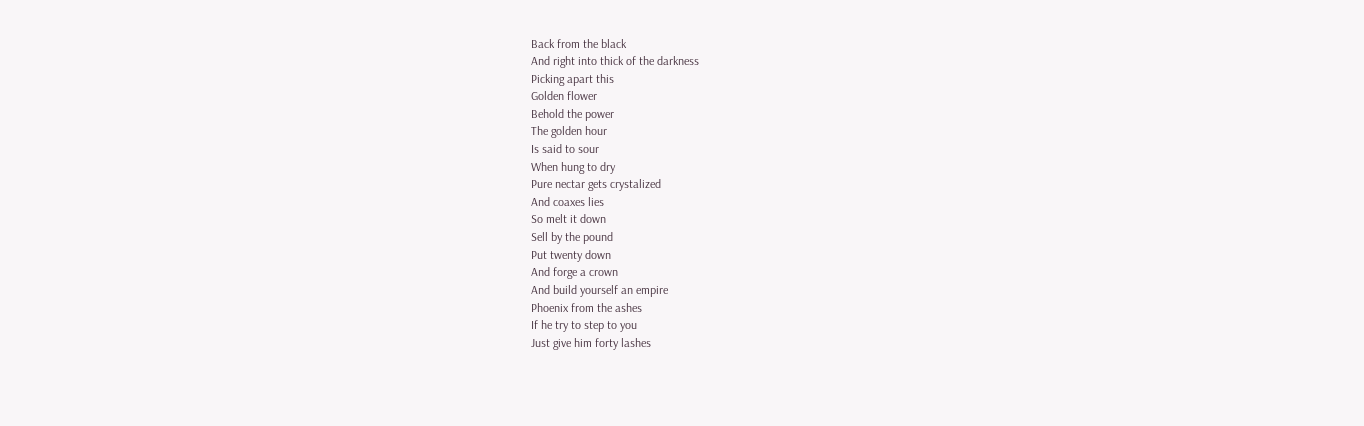Back from the black
And right into thick of the darkness
Picking apart this
Golden flower
Behold the power
The golden hour
Is said to sour
When hung to dry
Pure nectar gets crystalized
And coaxes lies
So melt it down
Sell by the pound
Put twenty down
And forge a crown
And build yourself an empire
Phoenix from the ashes
If he try to step to you
Just give him forty lashes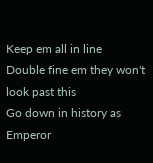Keep em all in line
Double fine em they won't look past this
Go down in history as
Emperor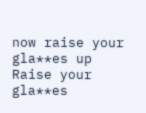now raise your gla**es up
Raise your gla**es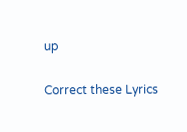up

Correct these Lyrics